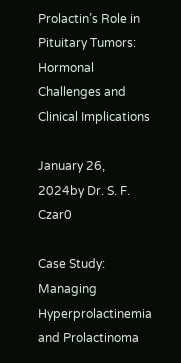Prolactin’s Role in Pituitary Tumors: Hormonal Challenges and Clinical Implications

January 26, 2024by Dr. S. F. Czar0

Case Study: Managing Hyperprolactinemia and Prolactinoma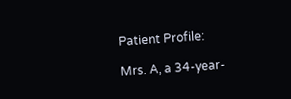Patient Profile:

Mrs. A, a 34-year-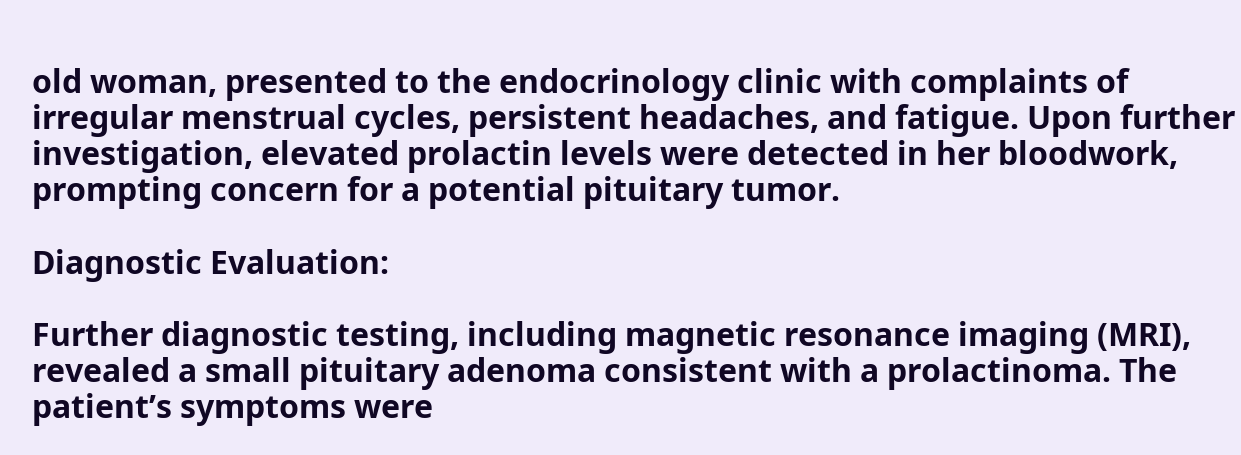old woman, presented to the endocrinology clinic with complaints of irregular menstrual cycles, persistent headaches, and fatigue. Upon further investigation, elevated prolactin levels were detected in her bloodwork, prompting concern for a potential pituitary tumor.

Diagnostic Evaluation:

Further diagnostic testing, including magnetic resonance imaging (MRI), revealed a small pituitary adenoma consistent with a prolactinoma. The patient’s symptoms were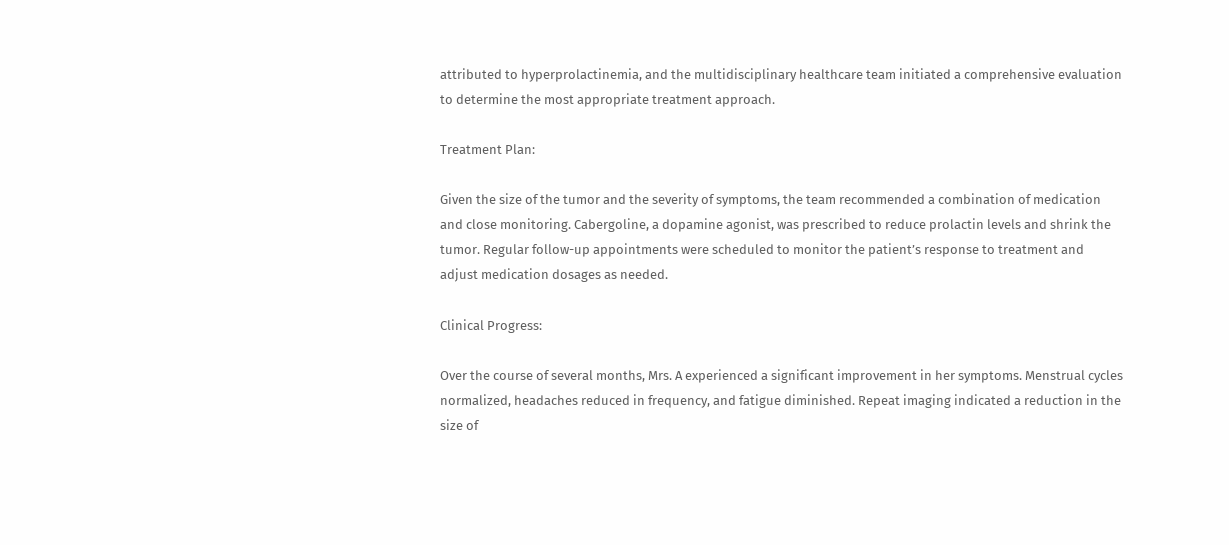attributed to hyperprolactinemia, and the multidisciplinary healthcare team initiated a comprehensive evaluation to determine the most appropriate treatment approach.

Treatment Plan:

Given the size of the tumor and the severity of symptoms, the team recommended a combination of medication and close monitoring. Cabergoline, a dopamine agonist, was prescribed to reduce prolactin levels and shrink the tumor. Regular follow-up appointments were scheduled to monitor the patient’s response to treatment and adjust medication dosages as needed.

Clinical Progress:

Over the course of several months, Mrs. A experienced a significant improvement in her symptoms. Menstrual cycles normalized, headaches reduced in frequency, and fatigue diminished. Repeat imaging indicated a reduction in the size of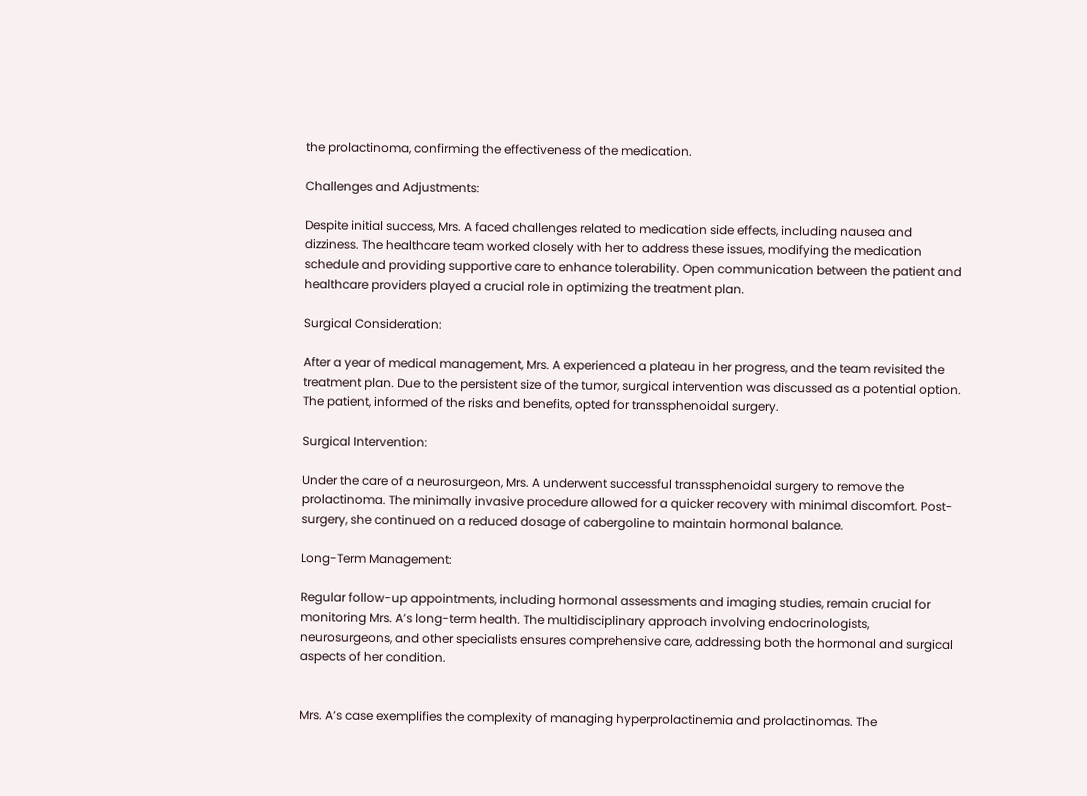the prolactinoma, confirming the effectiveness of the medication.

Challenges and Adjustments:

Despite initial success, Mrs. A faced challenges related to medication side effects, including nausea and dizziness. The healthcare team worked closely with her to address these issues, modifying the medication schedule and providing supportive care to enhance tolerability. Open communication between the patient and healthcare providers played a crucial role in optimizing the treatment plan.

Surgical Consideration:

After a year of medical management, Mrs. A experienced a plateau in her progress, and the team revisited the treatment plan. Due to the persistent size of the tumor, surgical intervention was discussed as a potential option. The patient, informed of the risks and benefits, opted for transsphenoidal surgery.

Surgical Intervention:

Under the care of a neurosurgeon, Mrs. A underwent successful transsphenoidal surgery to remove the prolactinoma. The minimally invasive procedure allowed for a quicker recovery with minimal discomfort. Post-surgery, she continued on a reduced dosage of cabergoline to maintain hormonal balance.

Long-Term Management:

Regular follow-up appointments, including hormonal assessments and imaging studies, remain crucial for monitoring Mrs. A’s long-term health. The multidisciplinary approach involving endocrinologists, neurosurgeons, and other specialists ensures comprehensive care, addressing both the hormonal and surgical aspects of her condition.


Mrs. A’s case exemplifies the complexity of managing hyperprolactinemia and prolactinomas. The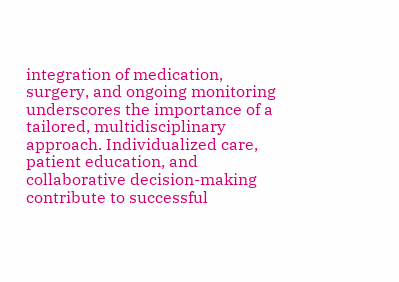integration of medication, surgery, and ongoing monitoring underscores the importance of a tailored, multidisciplinary approach. Individualized care, patient education, and collaborative decision-making contribute to successful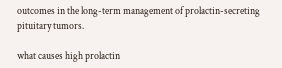outcomes in the long-term management of prolactin-secreting pituitary tumors.

what causes high prolactin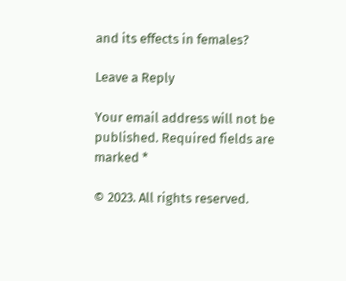and its effects in females?

Leave a Reply

Your email address will not be published. Required fields are marked *

© 2023. All rights reserved.